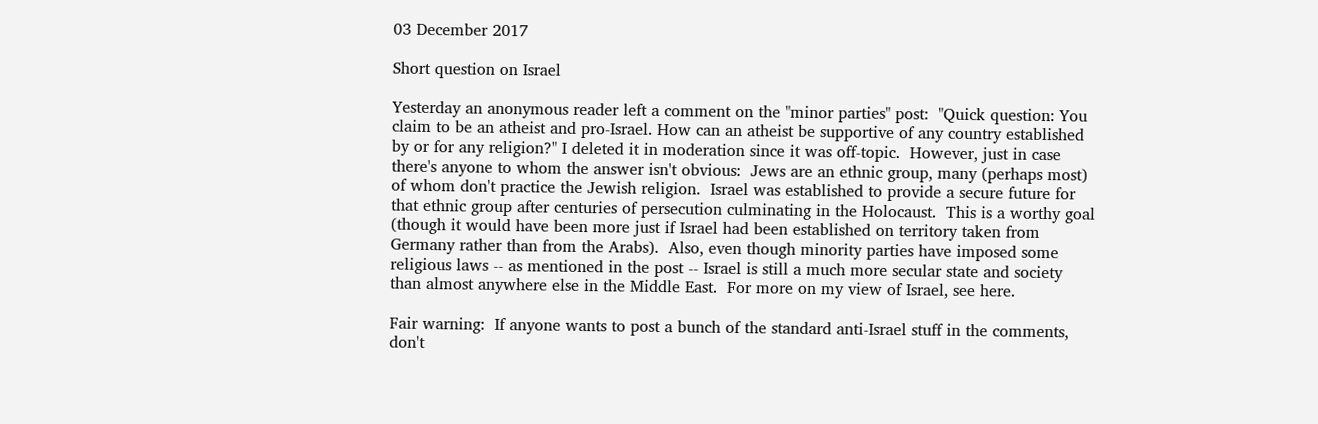03 December 2017

Short question on Israel

Yesterday an anonymous reader left a comment on the "minor parties" post:  "Quick question: You claim to be an atheist and pro-Israel. How can an atheist be supportive of any country established by or for any religion?" I deleted it in moderation since it was off-topic.  However, just in case there's anyone to whom the answer isn't obvious:  Jews are an ethnic group, many (perhaps most) of whom don't practice the Jewish religion.  Israel was established to provide a secure future for that ethnic group after centuries of persecution culminating in the Holocaust.  This is a worthy goal (though it would have been more just if Israel had been established on territory taken from Germany rather than from the Arabs).  Also, even though minority parties have imposed some religious laws -- as mentioned in the post -- Israel is still a much more secular state and society than almost anywhere else in the Middle East.  For more on my view of Israel, see here.

Fair warning:  If anyone wants to post a bunch of the standard anti-Israel stuff in the comments, don't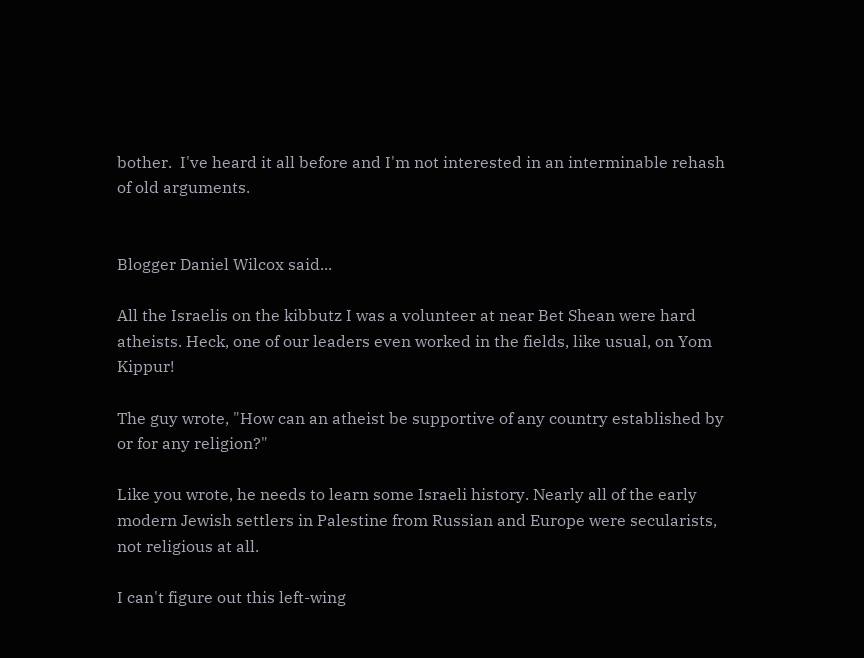bother.  I've heard it all before and I'm not interested in an interminable rehash of old arguments.


Blogger Daniel Wilcox said...

All the Israelis on the kibbutz I was a volunteer at near Bet Shean were hard atheists. Heck, one of our leaders even worked in the fields, like usual, on Yom Kippur!

The guy wrote, "How can an atheist be supportive of any country established by or for any religion?"

Like you wrote, he needs to learn some Israeli history. Nearly all of the early modern Jewish settlers in Palestine from Russian and Europe were secularists, not religious at all.

I can't figure out this left-wing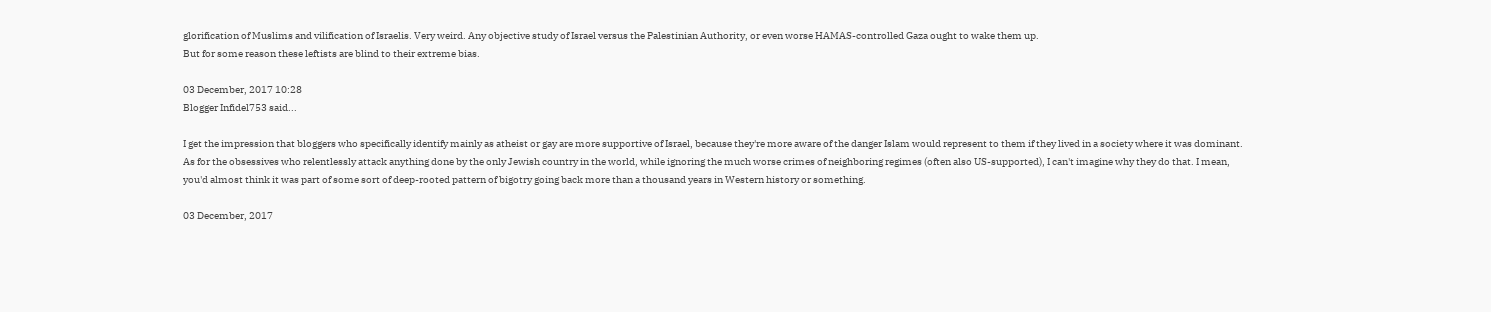glorification of Muslims and vilification of Israelis. Very weird. Any objective study of Israel versus the Palestinian Authority, or even worse HAMAS-controlled Gaza ought to wake them up.
But for some reason these leftists are blind to their extreme bias.

03 December, 2017 10:28
Blogger Infidel753 said...

I get the impression that bloggers who specifically identify mainly as atheist or gay are more supportive of Israel, because they're more aware of the danger Islam would represent to them if they lived in a society where it was dominant. As for the obsessives who relentlessly attack anything done by the only Jewish country in the world, while ignoring the much worse crimes of neighboring regimes (often also US-supported), I can't imagine why they do that. I mean, you'd almost think it was part of some sort of deep-rooted pattern of bigotry going back more than a thousand years in Western history or something.

03 December, 2017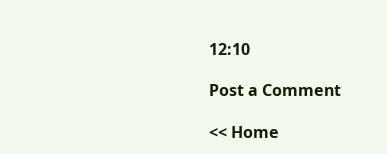12:10

Post a Comment

<< Home